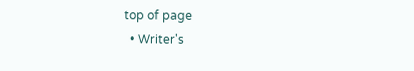top of page
  • Writer's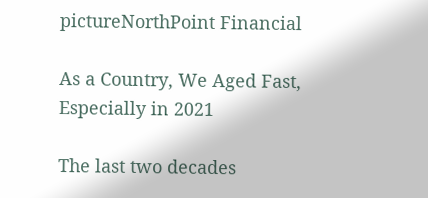pictureNorthPoint Financial

As a Country, We Aged Fast, Especially in 2021

The last two decades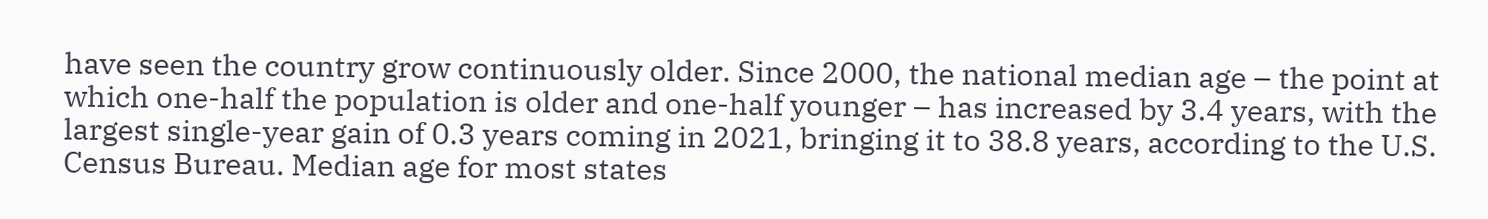have seen the country grow continuously older. Since 2000, the national median age – the point at which one-half the population is older and one-half younger – has increased by 3.4 years, with the largest single-year gain of 0.3 years coming in 2021, bringing it to 38.8 years, according to the U.S. Census Bureau. Median age for most states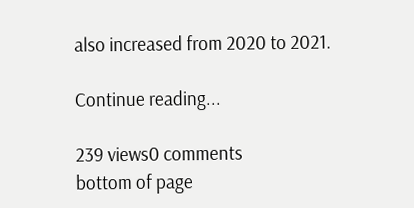also increased from 2020 to 2021.

Continue reading...

239 views0 comments
bottom of page